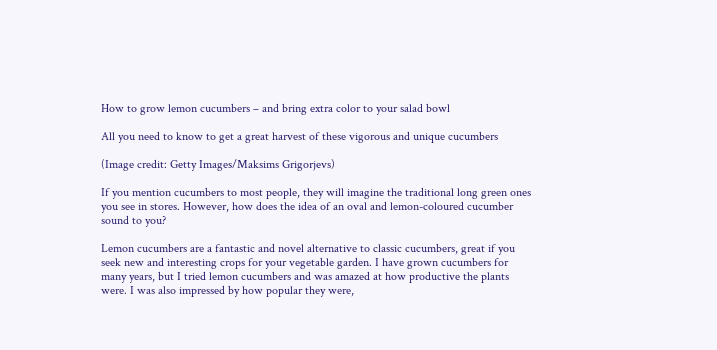How to grow lemon cucumbers – and bring extra color to your salad bowl

All you need to know to get a great harvest of these vigorous and unique cucumbers

(Image credit: Getty Images/Maksims Grigorjevs)

If you mention cucumbers to most people, they will imagine the traditional long green ones you see in stores. However, how does the idea of an oval and lemon-coloured cucumber sound to you?

Lemon cucumbers are a fantastic and novel alternative to classic cucumbers, great if you seek new and interesting crops for your vegetable garden. I have grown cucumbers for many years, but I tried lemon cucumbers and was amazed at how productive the plants were. I was also impressed by how popular they were,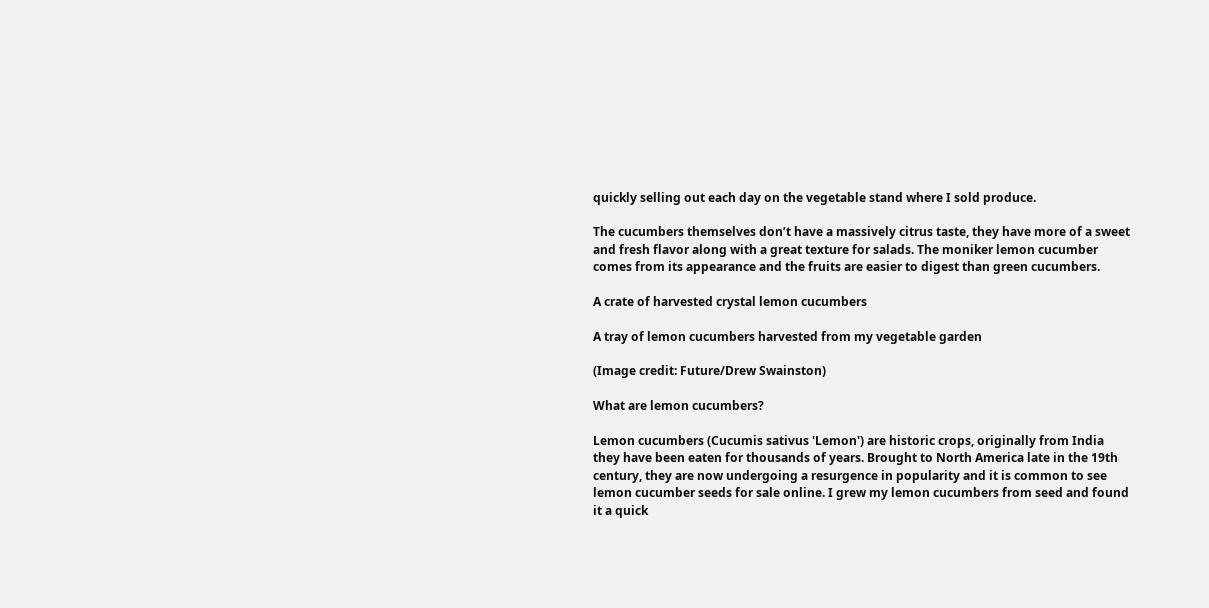quickly selling out each day on the vegetable stand where I sold produce.

The cucumbers themselves don’t have a massively citrus taste, they have more of a sweet and fresh flavor along with a great texture for salads. The moniker lemon cucumber comes from its appearance and the fruits are easier to digest than green cucumbers.

A crate of harvested crystal lemon cucumbers

A tray of lemon cucumbers harvested from my vegetable garden

(Image credit: Future/Drew Swainston)

What are lemon cucumbers?

Lemon cucumbers (Cucumis sativus 'Lemon') are historic crops, originally from India they have been eaten for thousands of years. Brought to North America late in the 19th century, they are now undergoing a resurgence in popularity and it is common to see lemon cucumber seeds for sale online. I grew my lemon cucumbers from seed and found it a quick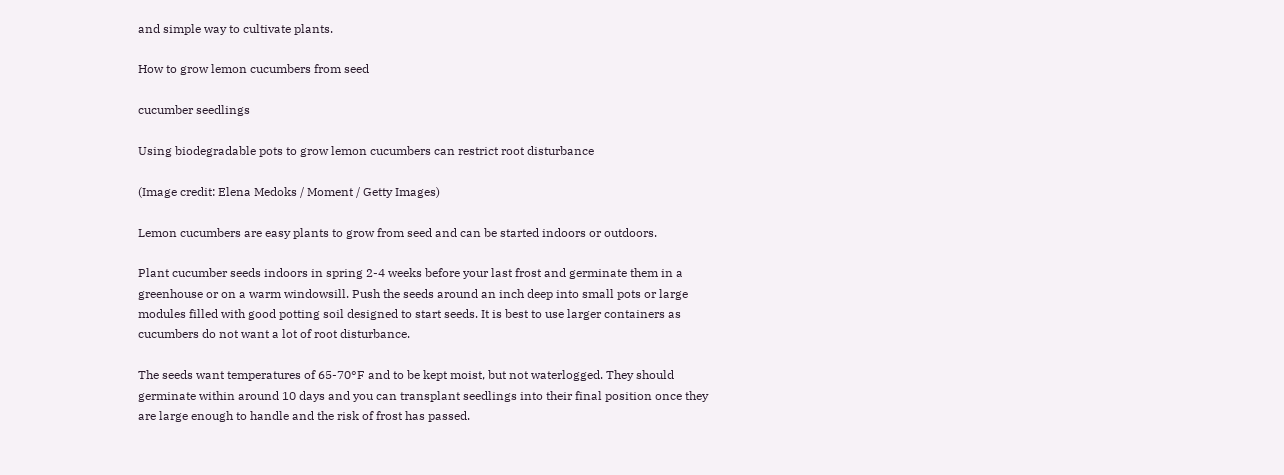and simple way to cultivate plants.

How to grow lemon cucumbers from seed

cucumber seedlings

Using biodegradable pots to grow lemon cucumbers can restrict root disturbance

(Image credit: Elena Medoks / Moment / Getty Images)

Lemon cucumbers are easy plants to grow from seed and can be started indoors or outdoors.

Plant cucumber seeds indoors in spring 2-4 weeks before your last frost and germinate them in a greenhouse or on a warm windowsill. Push the seeds around an inch deep into small pots or large modules filled with good potting soil designed to start seeds. It is best to use larger containers as cucumbers do not want a lot of root disturbance.

The seeds want temperatures of 65-70°F and to be kept moist, but not waterlogged. They should germinate within around 10 days and you can transplant seedlings into their final position once they are large enough to handle and the risk of frost has passed.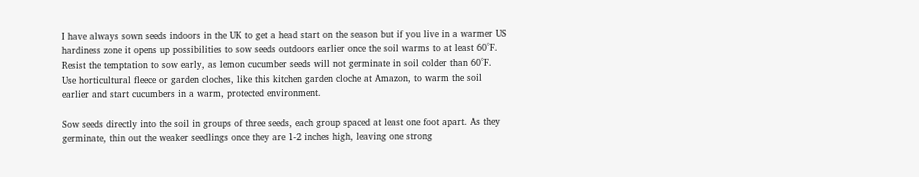I have always sown seeds indoors in the UK to get a head start on the season but if you live in a warmer US hardiness zone it opens up possibilities to sow seeds outdoors earlier once the soil warms to at least 60°F. Resist the temptation to sow early, as lemon cucumber seeds will not germinate in soil colder than 60°F. Use horticultural fleece or garden cloches, like this kitchen garden cloche at Amazon, to warm the soil earlier and start cucumbers in a warm, protected environment.

Sow seeds directly into the soil in groups of three seeds, each group spaced at least one foot apart. As they germinate, thin out the weaker seedlings once they are 1-2 inches high, leaving one strong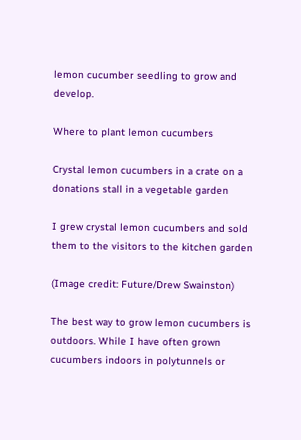lemon cucumber seedling to grow and develop.

Where to plant lemon cucumbers

Crystal lemon cucumbers in a crate on a donations stall in a vegetable garden

I grew crystal lemon cucumbers and sold them to the visitors to the kitchen garden

(Image credit: Future/Drew Swainston)

The best way to grow lemon cucumbers is outdoors. While I have often grown cucumbers indoors in polytunnels or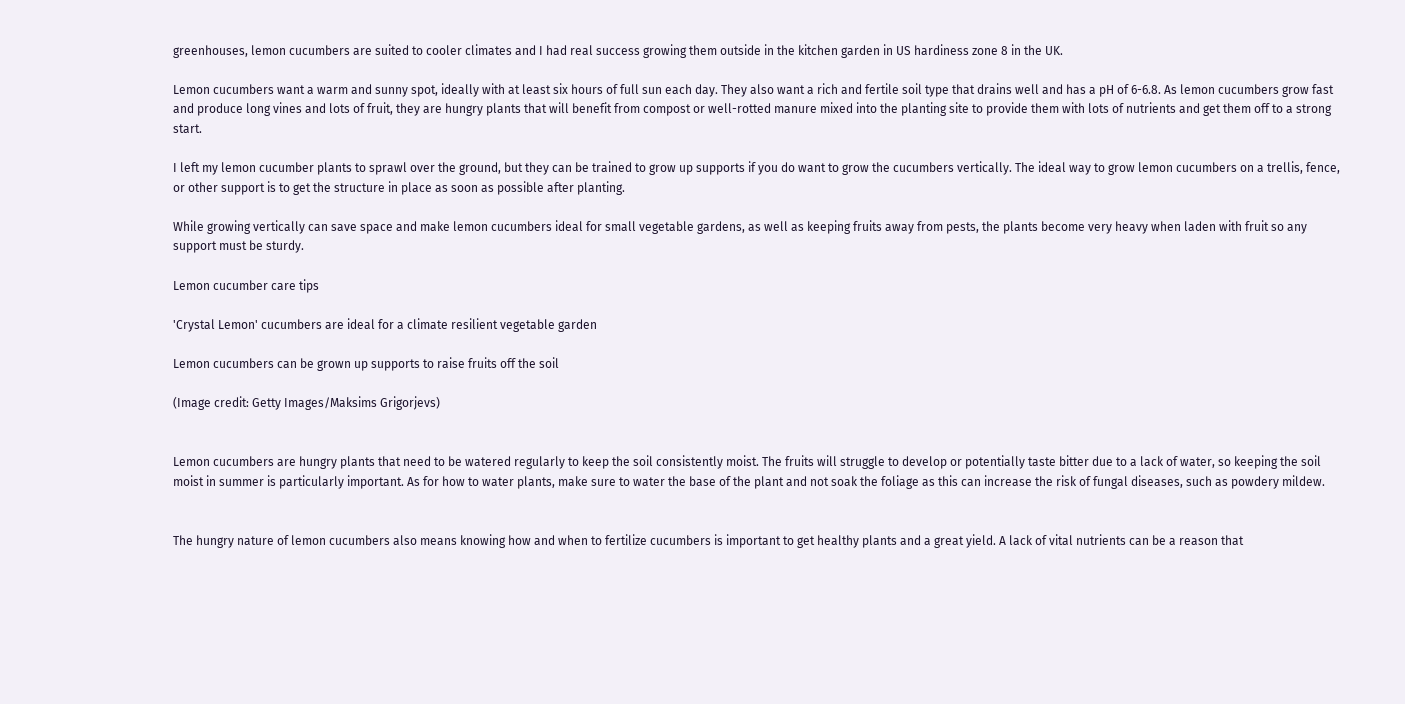greenhouses, lemon cucumbers are suited to cooler climates and I had real success growing them outside in the kitchen garden in US hardiness zone 8 in the UK.

Lemon cucumbers want a warm and sunny spot, ideally with at least six hours of full sun each day. They also want a rich and fertile soil type that drains well and has a pH of 6-6.8. As lemon cucumbers grow fast and produce long vines and lots of fruit, they are hungry plants that will benefit from compost or well-rotted manure mixed into the planting site to provide them with lots of nutrients and get them off to a strong start.

I left my lemon cucumber plants to sprawl over the ground, but they can be trained to grow up supports if you do want to grow the cucumbers vertically. The ideal way to grow lemon cucumbers on a trellis, fence, or other support is to get the structure in place as soon as possible after planting.

While growing vertically can save space and make lemon cucumbers ideal for small vegetable gardens, as well as keeping fruits away from pests, the plants become very heavy when laden with fruit so any support must be sturdy.

Lemon cucumber care tips

'Crystal Lemon' cucumbers are ideal for a climate resilient vegetable garden

Lemon cucumbers can be grown up supports to raise fruits off the soil

(Image credit: Getty Images/Maksims Grigorjevs)


Lemon cucumbers are hungry plants that need to be watered regularly to keep the soil consistently moist. The fruits will struggle to develop or potentially taste bitter due to a lack of water, so keeping the soil moist in summer is particularly important. As for how to water plants, make sure to water the base of the plant and not soak the foliage as this can increase the risk of fungal diseases, such as powdery mildew.


The hungry nature of lemon cucumbers also means knowing how and when to fertilize cucumbers is important to get healthy plants and a great yield. A lack of vital nutrients can be a reason that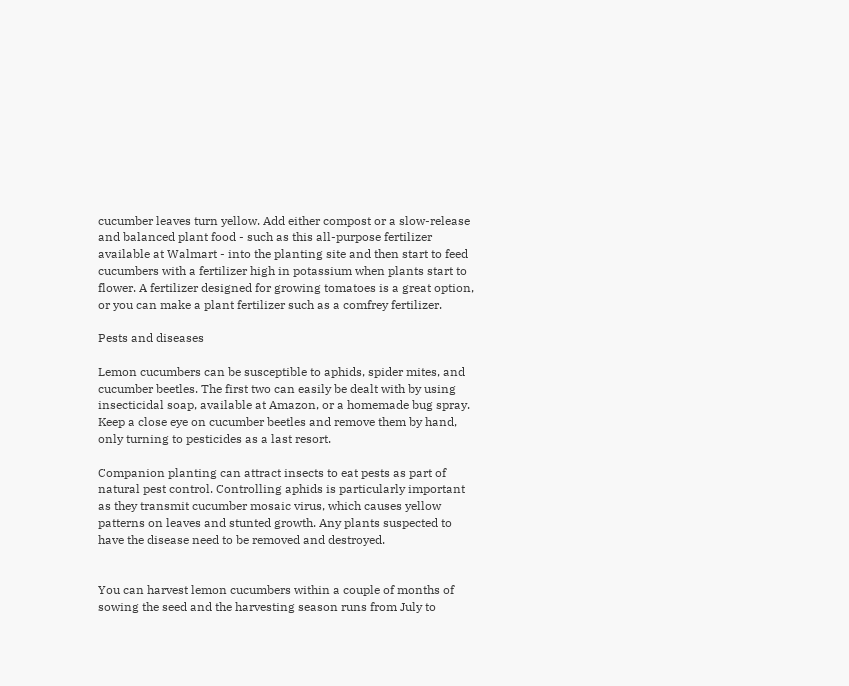cucumber leaves turn yellow. Add either compost or a slow-release and balanced plant food - such as this all-purpose fertilizer available at Walmart - into the planting site and then start to feed cucumbers with a fertilizer high in potassium when plants start to flower. A fertilizer designed for growing tomatoes is a great option, or you can make a plant fertilizer such as a comfrey fertilizer.

Pests and diseases

Lemon cucumbers can be susceptible to aphids, spider mites, and cucumber beetles. The first two can easily be dealt with by using insecticidal soap, available at Amazon, or a homemade bug spray. Keep a close eye on cucumber beetles and remove them by hand, only turning to pesticides as a last resort.

Companion planting can attract insects to eat pests as part of natural pest control. Controlling aphids is particularly important as they transmit cucumber mosaic virus, which causes yellow patterns on leaves and stunted growth. Any plants suspected to have the disease need to be removed and destroyed.


You can harvest lemon cucumbers within a couple of months of sowing the seed and the harvesting season runs from July to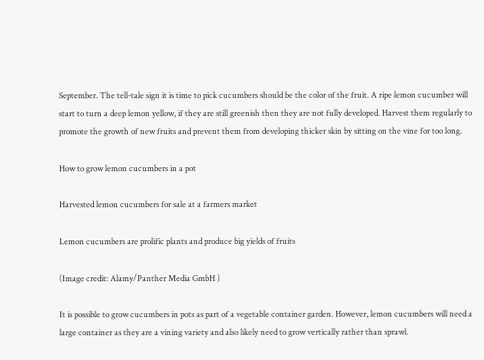September. The tell-tale sign it is time to pick cucumbers should be the color of the fruit. A ripe lemon cucumber will start to turn a deep lemon yellow, if they are still greenish then they are not fully developed. Harvest them regularly to promote the growth of new fruits and prevent them from developing thicker skin by sitting on the vine for too long.

How to grow lemon cucumbers in a pot

Harvested lemon cucumbers for sale at a farmers market

Lemon cucumbers are prolific plants and produce big yields of fruits

(Image credit: Alamy/Panther Media GmbH )

It is possible to grow cucumbers in pots as part of a vegetable container garden. However, lemon cucumbers will need a large container as they are a vining variety and also likely need to grow vertically rather than sprawl.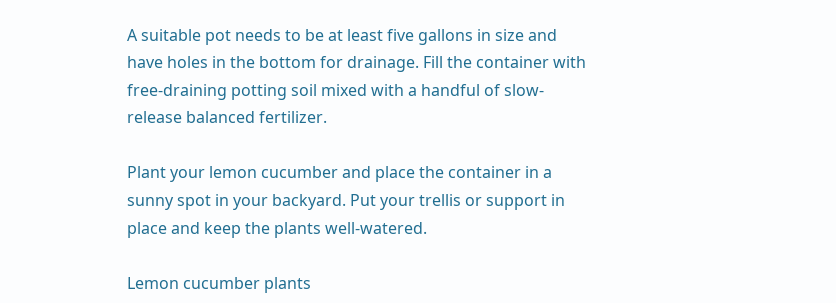A suitable pot needs to be at least five gallons in size and have holes in the bottom for drainage. Fill the container with free-draining potting soil mixed with a handful of slow-release balanced fertilizer.

Plant your lemon cucumber and place the container in a sunny spot in your backyard. Put your trellis or support in place and keep the plants well-watered.

Lemon cucumber plants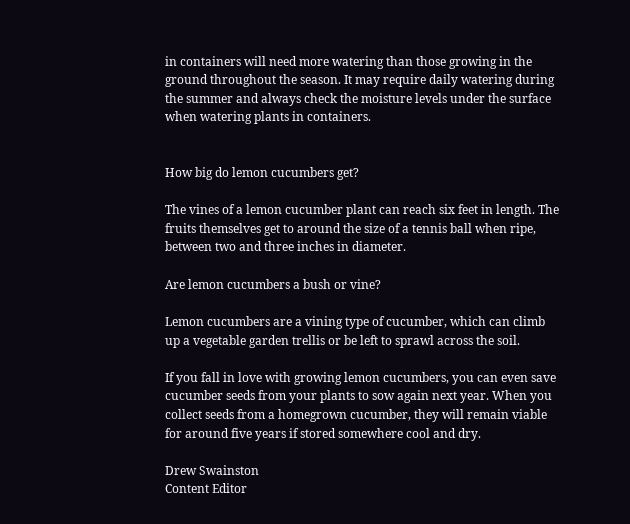in containers will need more watering than those growing in the ground throughout the season. It may require daily watering during the summer and always check the moisture levels under the surface when watering plants in containers.


How big do lemon cucumbers get?

The vines of a lemon cucumber plant can reach six feet in length. The fruits themselves get to around the size of a tennis ball when ripe, between two and three inches in diameter.

Are lemon cucumbers a bush or vine?

Lemon cucumbers are a vining type of cucumber, which can climb up a vegetable garden trellis or be left to sprawl across the soil.

If you fall in love with growing lemon cucumbers, you can even save cucumber seeds from your plants to sow again next year. When you collect seeds from a homegrown cucumber, they will remain viable for around five years if stored somewhere cool and dry.

Drew Swainston
Content Editor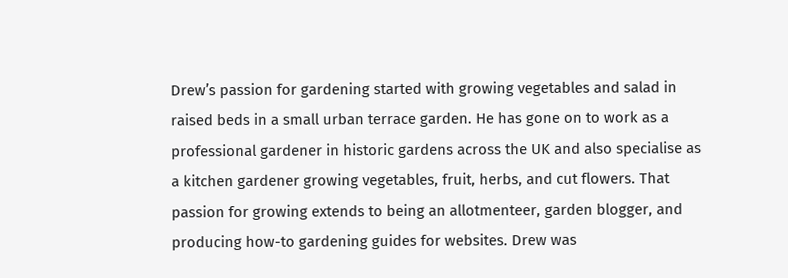Drew’s passion for gardening started with growing vegetables and salad in raised beds in a small urban terrace garden. He has gone on to work as a professional gardener in historic gardens across the UK and also specialise as a kitchen gardener growing vegetables, fruit, herbs, and cut flowers. That passion for growing extends to being an allotmenteer, garden blogger, and producing how-to gardening guides for websites. Drew was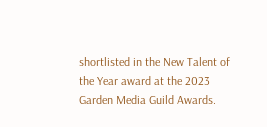shortlisted in the New Talent of the Year award at the 2023 Garden Media Guild Awards.